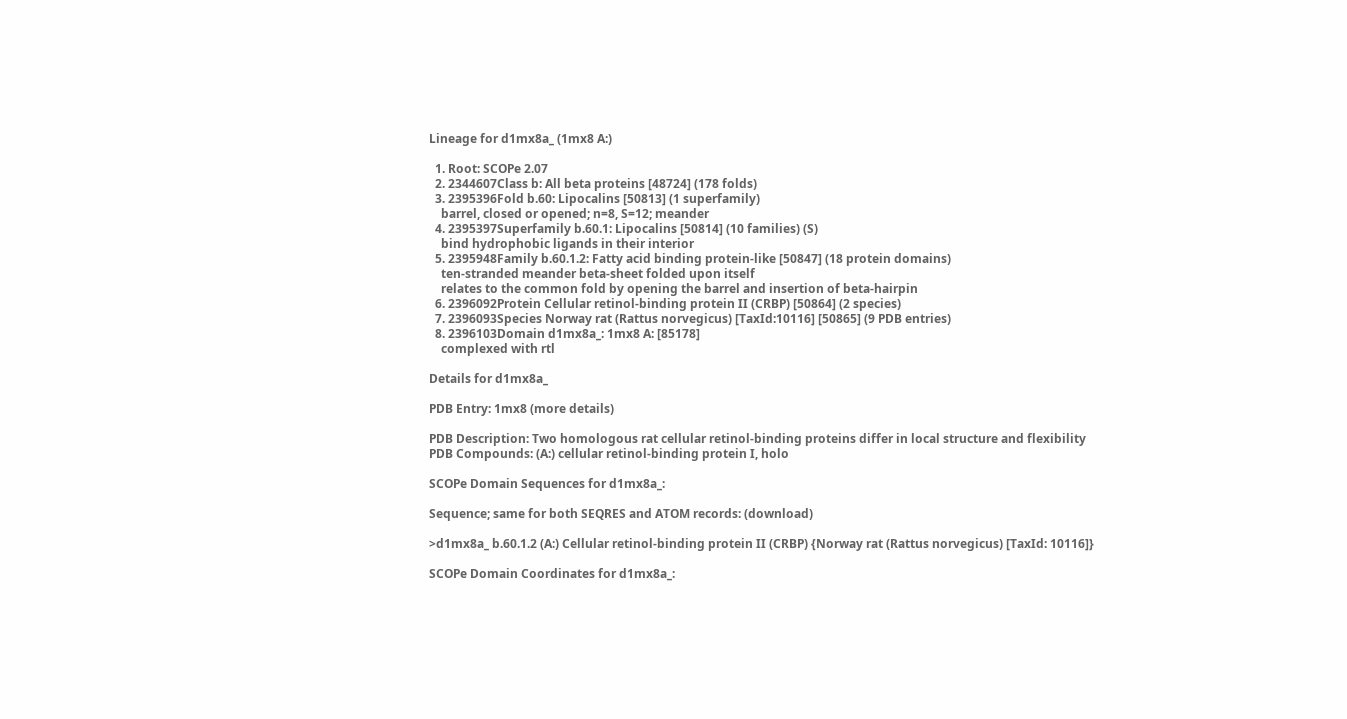Lineage for d1mx8a_ (1mx8 A:)

  1. Root: SCOPe 2.07
  2. 2344607Class b: All beta proteins [48724] (178 folds)
  3. 2395396Fold b.60: Lipocalins [50813] (1 superfamily)
    barrel, closed or opened; n=8, S=12; meander
  4. 2395397Superfamily b.60.1: Lipocalins [50814] (10 families) (S)
    bind hydrophobic ligands in their interior
  5. 2395948Family b.60.1.2: Fatty acid binding protein-like [50847] (18 protein domains)
    ten-stranded meander beta-sheet folded upon itself
    relates to the common fold by opening the barrel and insertion of beta-hairpin
  6. 2396092Protein Cellular retinol-binding protein II (CRBP) [50864] (2 species)
  7. 2396093Species Norway rat (Rattus norvegicus) [TaxId:10116] [50865] (9 PDB entries)
  8. 2396103Domain d1mx8a_: 1mx8 A: [85178]
    complexed with rtl

Details for d1mx8a_

PDB Entry: 1mx8 (more details)

PDB Description: Two homologous rat cellular retinol-binding proteins differ in local structure and flexibility
PDB Compounds: (A:) cellular retinol-binding protein I, holo

SCOPe Domain Sequences for d1mx8a_:

Sequence; same for both SEQRES and ATOM records: (download)

>d1mx8a_ b.60.1.2 (A:) Cellular retinol-binding protein II (CRBP) {Norway rat (Rattus norvegicus) [TaxId: 10116]}

SCOPe Domain Coordinates for d1mx8a_: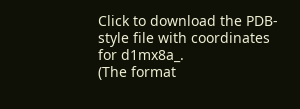Click to download the PDB-style file with coordinates for d1mx8a_.
(The format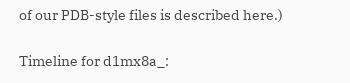of our PDB-style files is described here.)

Timeline for d1mx8a_: